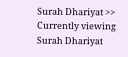Surah Dhariyat >> Currently viewing Surah Dhariyat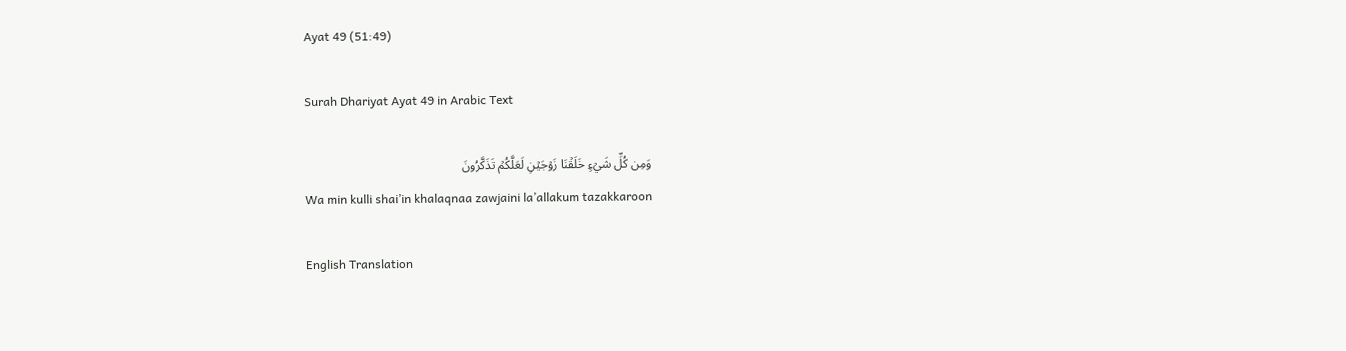Ayat 49 (51:49)

Surah Dhariyat Ayat 49 in Arabic Text

وَمِن كُلِّ شَيۡءٍ خَلَقۡنَا زَوۡجَيۡنِ لَعَلَّكُمۡ تَذَكَّرُونَ
Wa min kulli shai’in khalaqnaa zawjaini la’allakum tazakkaroon

English Translation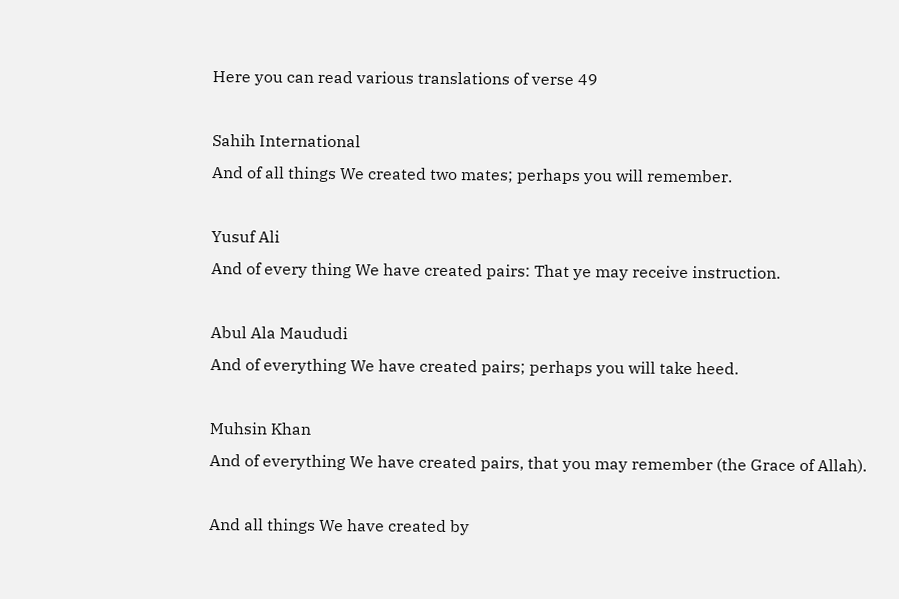Here you can read various translations of verse 49

Sahih International
And of all things We created two mates; perhaps you will remember.

Yusuf Ali
And of every thing We have created pairs: That ye may receive instruction.

Abul Ala Maududi
And of everything We have created pairs; perhaps you will take heed.

Muhsin Khan
And of everything We have created pairs, that you may remember (the Grace of Allah).

And all things We have created by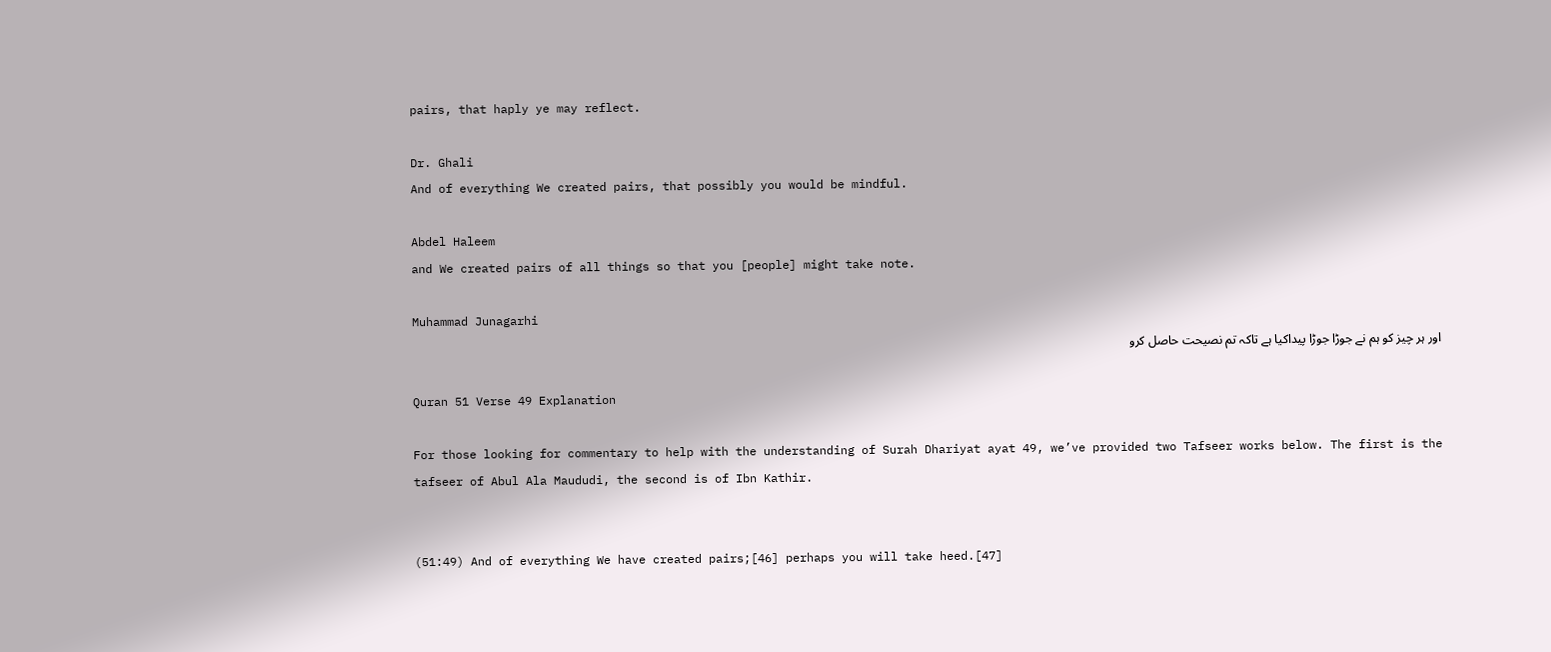pairs, that haply ye may reflect.

Dr. Ghali
And of everything We created pairs, that possibly you would be mindful.

Abdel Haleem
and We created pairs of all things so that you [people] might take note.

Muhammad Junagarhi
اور ہر چیز کو ہم نے جوڑا جوڑا پیداکیا ہے تاکہ تم نصیحت حاصل کرو

Quran 51 Verse 49 Explanation

For those looking for commentary to help with the understanding of Surah Dhariyat ayat 49, we’ve provided two Tafseer works below. The first is the tafseer of Abul Ala Maududi, the second is of Ibn Kathir.


(51:49) And of everything We have created pairs;[46] perhaps you will take heed.[47]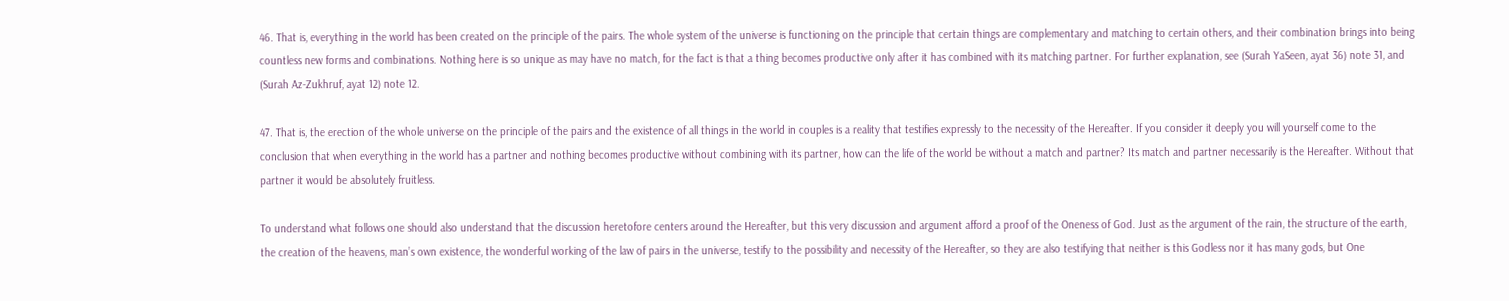46. That is, everything in the world has been created on the principle of the pairs. The whole system of the universe is functioning on the principle that certain things are complementary and matching to certain others, and their combination brings into being countless new forms and combinations. Nothing here is so unique as may have no match, for the fact is that a thing becomes productive only after it has combined with its matching partner. For further explanation, see (Surah YaSeen, ayat 36) note 31, and (Surah Az-Zukhruf, ayat 12) note 12.

47. That is, the erection of the whole universe on the principle of the pairs and the existence of all things in the world in couples is a reality that testifies expressly to the necessity of the Hereafter. If you consider it deeply you will yourself come to the conclusion that when everything in the world has a partner and nothing becomes productive without combining with its partner, how can the life of the world be without a match and partner? Its match and partner necessarily is the Hereafter. Without that partner it would be absolutely fruitless.

To understand what follows one should also understand that the discussion heretofore centers around the Hereafter, but this very discussion and argument afford a proof of the Oneness of God. Just as the argument of the rain, the structure of the earth, the creation of the heavens, man’s own existence, the wonderful working of the law of pairs in the universe, testify to the possibility and necessity of the Hereafter, so they are also testifying that neither is this Godless nor it has many gods, but One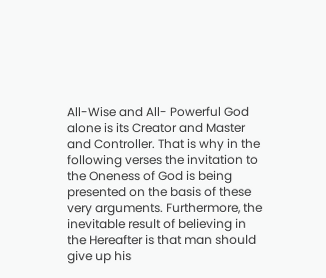All-Wise and All- Powerful God alone is its Creator and Master and Controller. That is why in the following verses the invitation to the Oneness of God is being presented on the basis of these very arguments. Furthermore, the inevitable result of believing in the Hereafter is that man should give up his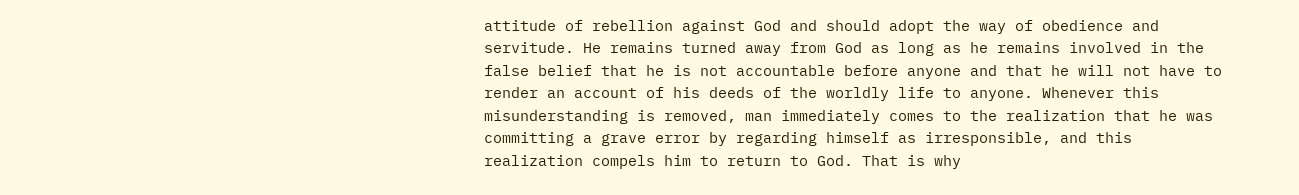attitude of rebellion against God and should adopt the way of obedience and servitude. He remains turned away from God as long as he remains involved in the false belief that he is not accountable before anyone and that he will not have to render an account of his deeds of the worldly life to anyone. Whenever this misunderstanding is removed, man immediately comes to the realization that he was committing a grave error by regarding himself as irresponsible, and this realization compels him to return to God. That is why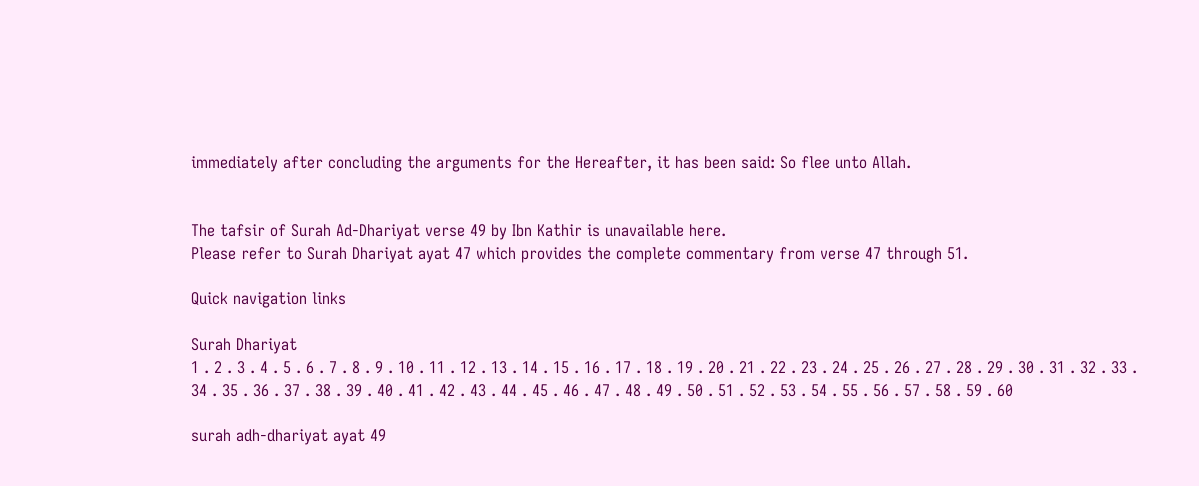immediately after concluding the arguments for the Hereafter, it has been said: So flee unto Allah.


The tafsir of Surah Ad-Dhariyat verse 49 by Ibn Kathir is unavailable here.
Please refer to Surah Dhariyat ayat 47 which provides the complete commentary from verse 47 through 51.

Quick navigation links

Surah Dhariyat
1 . 2 . 3 . 4 . 5 . 6 . 7 . 8 . 9 . 10 . 11 . 12 . 13 . 14 . 15 . 16 . 17 . 18 . 19 . 20 . 21 . 22 . 23 . 24 . 25 . 26 . 27 . 28 . 29 . 30 . 31 . 32 . 33 . 34 . 35 . 36 . 37 . 38 . 39 . 40 . 41 . 42 . 43 . 44 . 45 . 46 . 47 . 48 . 49 . 50 . 51 . 52 . 53 . 54 . 55 . 56 . 57 . 58 . 59 . 60

surah adh-dhariyat ayat 49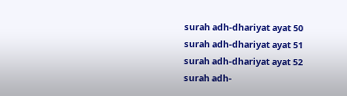surah adh-dhariyat ayat 50
surah adh-dhariyat ayat 51
surah adh-dhariyat ayat 52
surah adh-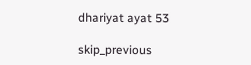dhariyat ayat 53

skip_previous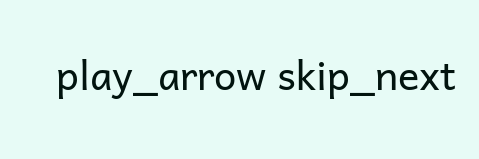play_arrow skip_next